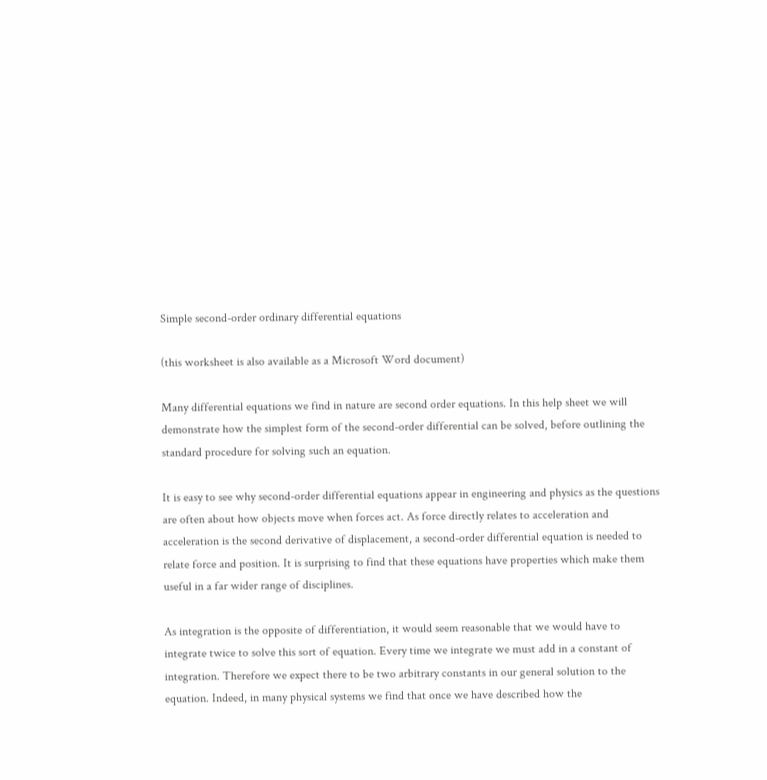Simple second-order ordinary differential equations

(this worksheet is also available as a Microsoft Word document)

Many differential equations we find in nature are second order equations. In this help sheet we will demonstrate how the simplest form of the second-order differential can be solved, before outlining the standard procedure for solving such an equation.

It is easy to see why second-order differential equations appear in engineering and physics as the questions are often about how objects move when forces act. As force directly relates to acceleration and acceleration is the second derivative of displacement, a second-order differential equation is needed to relate force and position. It is surprising to find that these equations have properties which make them useful in a far wider range of disciplines.

As integration is the opposite of differentiation, it would seem reasonable that we would have to integrate twice to solve this sort of equation. Every time we integrate we must add in a constant of integration. Therefore we expect there to be two arbitrary constants in our general solution to the equation. Indeed, in many physical systems we find that once we have described how the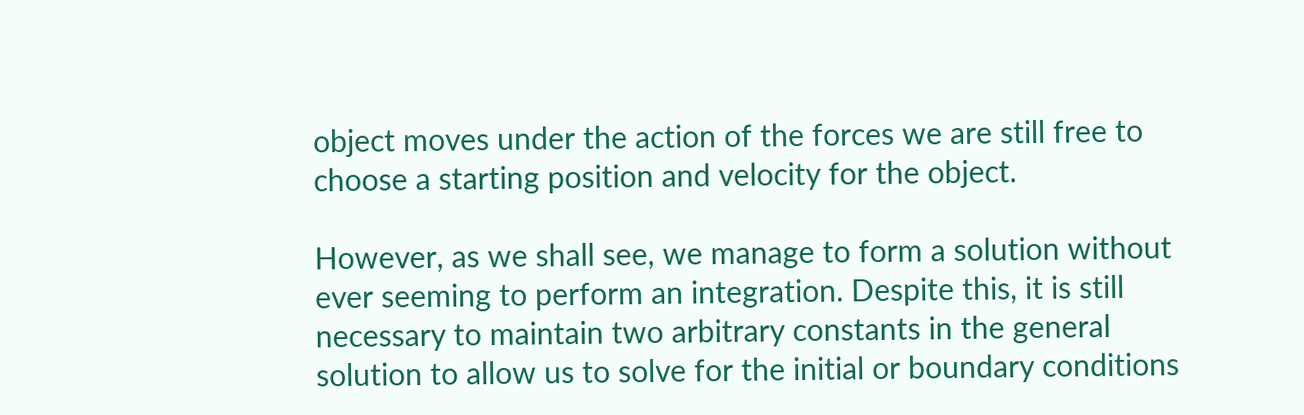object moves under the action of the forces we are still free to choose a starting position and velocity for the object.

However, as we shall see, we manage to form a solution without ever seeming to perform an integration. Despite this, it is still necessary to maintain two arbitrary constants in the general solution to allow us to solve for the initial or boundary conditions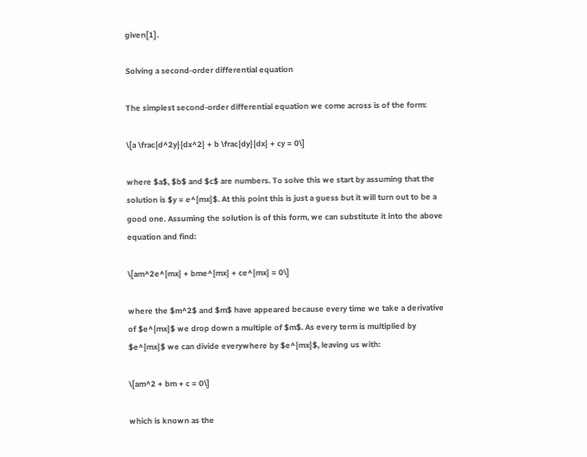given[1].

Solving a second-order differential equation

The simplest second-order differential equation we come across is of the form:

\[a \frac{d^2y}{dx^2} + b \frac{dy}{dx} + cy = 0\]

where $a$, $b$ and $c$ are numbers. To solve this we start by assuming that the solution is $y = e^{mx}$. At this point this is just a guess but it will turn out to be a good one. Assuming the solution is of this form, we can substitute it into the above equation and find:

\[am^2e^{mx} + bme^{mx} + ce^{mx} = 0\]

where the $m^2$ and $m$ have appeared because every time we take a derivative of $e^{mx}$ we drop down a multiple of $m$. As every term is multiplied by $e^{mx}$ we can divide everywhere by $e^{mx}$, leaving us with:

\[am^2 + bm + c = 0\]

which is known as the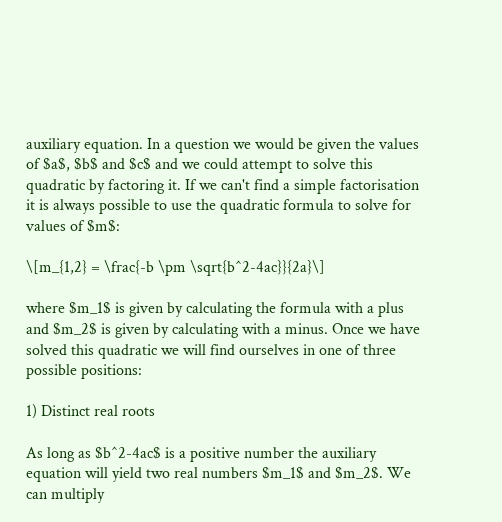auxiliary equation. In a question we would be given the values of $a$, $b$ and $c$ and we could attempt to solve this quadratic by factoring it. If we can't find a simple factorisation it is always possible to use the quadratic formula to solve for values of $m$:

\[m_{1,2} = \frac{-b \pm \sqrt{b^2-4ac}}{2a}\]

where $m_1$ is given by calculating the formula with a plus and $m_2$ is given by calculating with a minus. Once we have solved this quadratic we will find ourselves in one of three possible positions:

1) Distinct real roots

As long as $b^2-4ac$ is a positive number the auxiliary equation will yield two real numbers $m_1$ and $m_2$. We can multiply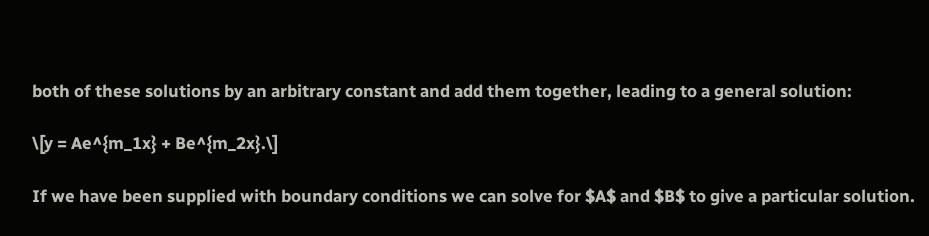both of these solutions by an arbitrary constant and add them together, leading to a general solution:

\[y = Ae^{m_1x} + Be^{m_2x}.\]

If we have been supplied with boundary conditions we can solve for $A$ and $B$ to give a particular solution.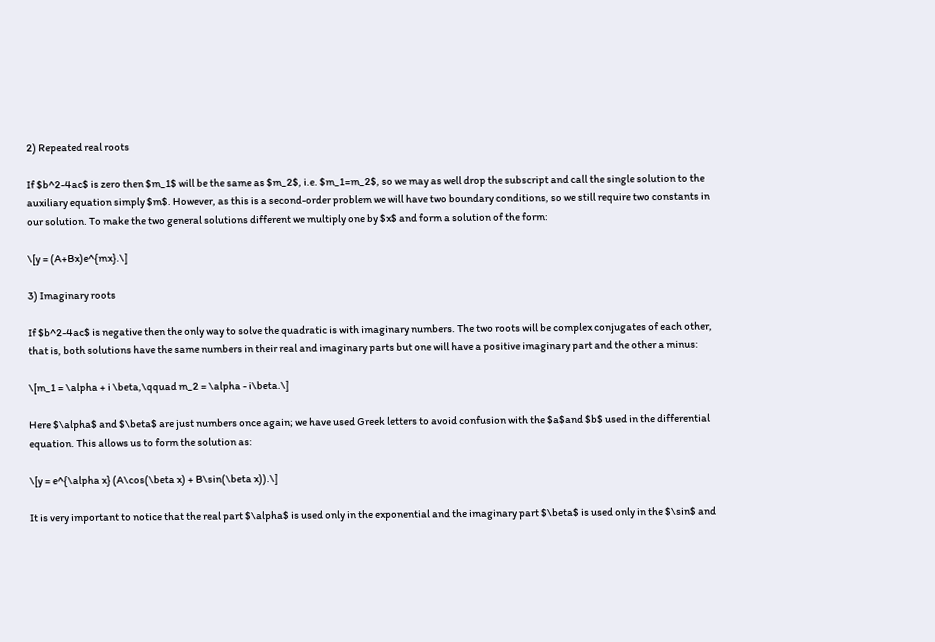2) Repeated real roots

If $b^2-4ac$ is zero then $m_1$ will be the same as $m_2$, i.e. $m_1=m_2$, so we may as well drop the subscript and call the single solution to the auxiliary equation simply $m$. However, as this is a second-order problem we will have two boundary conditions, so we still require two constants in our solution. To make the two general solutions different we multiply one by $x$ and form a solution of the form:

\[y = (A+Bx)e^{mx}.\]

3) Imaginary roots

If $b^2-4ac$ is negative then the only way to solve the quadratic is with imaginary numbers. The two roots will be complex conjugates of each other, that is, both solutions have the same numbers in their real and imaginary parts but one will have a positive imaginary part and the other a minus:

\[m_1 = \alpha + i \beta,\qquad m_2 = \alpha - i\beta.\]

Here $\alpha$ and $\beta$ are just numbers once again; we have used Greek letters to avoid confusion with the $a$and $b$ used in the differential equation. This allows us to form the solution as:

\[y = e^{\alpha x} (A\cos(\beta x) + B\sin(\beta x)).\]

It is very important to notice that the real part $\alpha$ is used only in the exponential and the imaginary part $\beta$ is used only in the $\sin$ and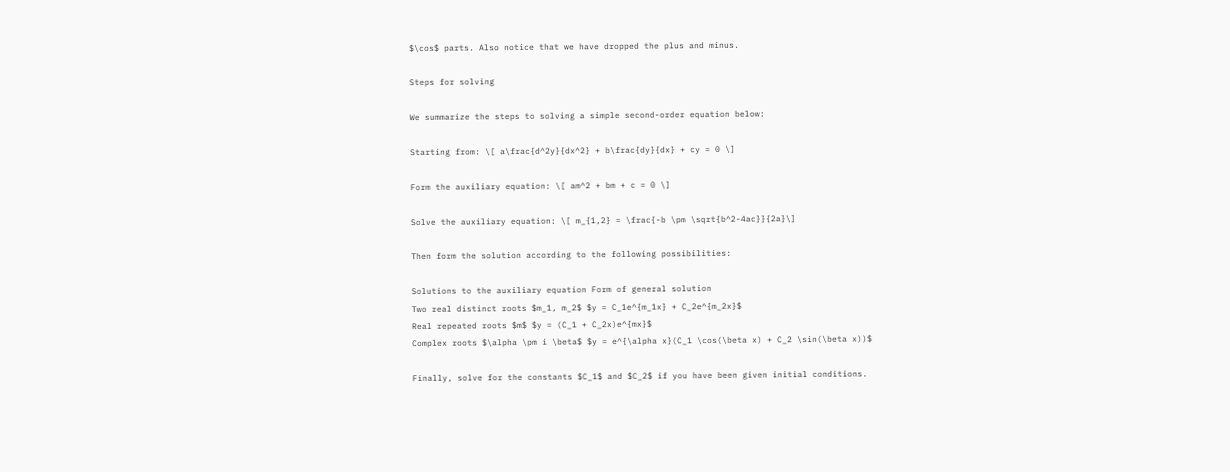$\cos$ parts. Also notice that we have dropped the plus and minus.

Steps for solving

We summarize the steps to solving a simple second-order equation below:

Starting from: \[ a\frac{d^2y}{dx^2} + b\frac{dy}{dx} + cy = 0 \]

Form the auxiliary equation: \[ am^2 + bm + c = 0 \]

Solve the auxiliary equation: \[ m_{1,2} = \frac{-b \pm \sqrt{b^2-4ac}}{2a}\]

Then form the solution according to the following possibilities:

Solutions to the auxiliary equation Form of general solution
Two real distinct roots $m_1, m_2$ $y = C_1e^{m_1x} + C_2e^{m_2x}$
Real repeated roots $m$ $y = (C_1 + C_2x)e^{mx}$
Complex roots $\alpha \pm i \beta$ $y = e^{\alpha x}(C_1 \cos(\beta x) + C_2 \sin(\beta x))$

Finally, solve for the constants $C_1$ and $C_2$ if you have been given initial conditions.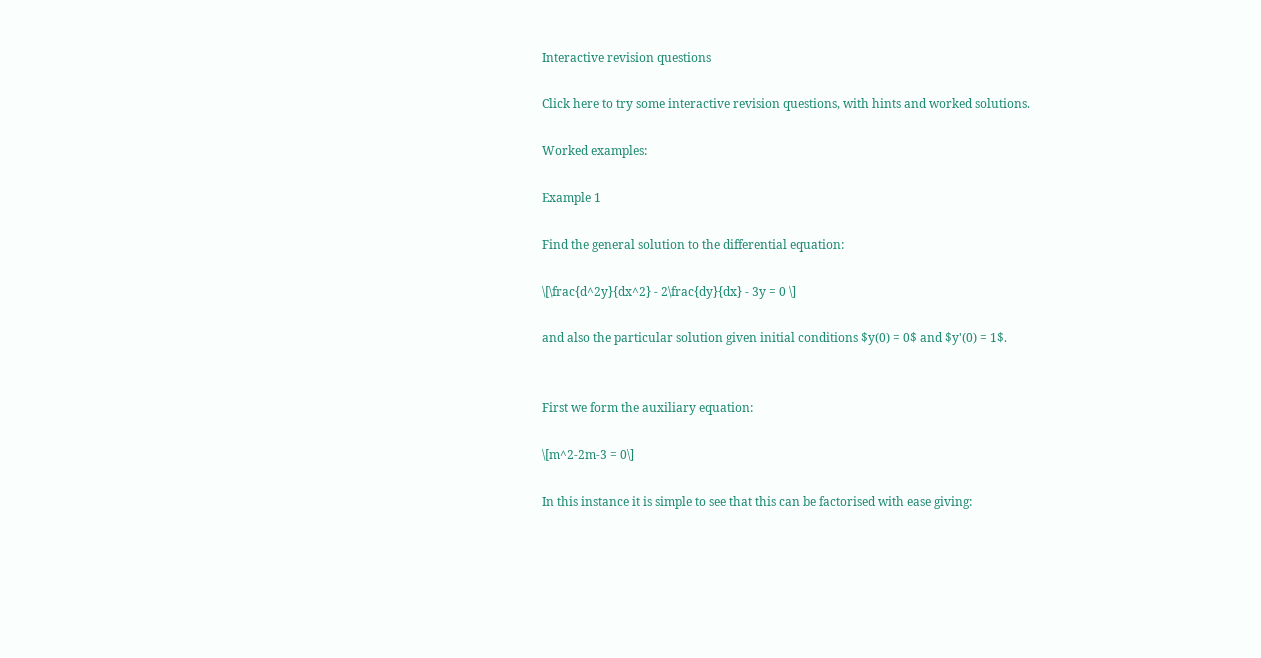Interactive revision questions

Click here to try some interactive revision questions, with hints and worked solutions.

Worked examples:

Example 1

Find the general solution to the differential equation:

\[\frac{d^2y}{dx^2} - 2\frac{dy}{dx} - 3y = 0 \]

and also the particular solution given initial conditions $y(0) = 0$ and $y'(0) = 1$.


First we form the auxiliary equation:

\[m^2-2m-3 = 0\]

In this instance it is simple to see that this can be factorised with ease giving: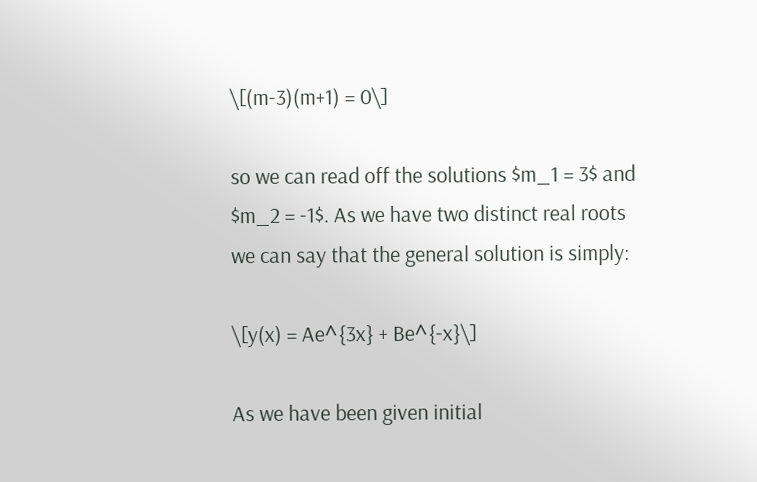\[(m-3)(m+1) = 0\]

so we can read off the solutions $m_1 = 3$ and $m_2 = -1$. As we have two distinct real roots we can say that the general solution is simply:

\[y(x) = Ae^{3x} + Be^{-x}\]

As we have been given initial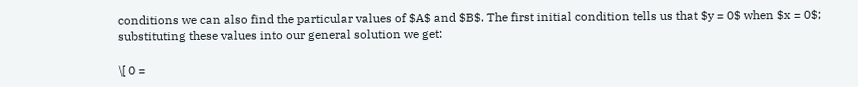conditions we can also find the particular values of $A$ and $B$. The first initial condition tells us that $y = 0$ when $x = 0$; substituting these values into our general solution we get:

\[ 0 =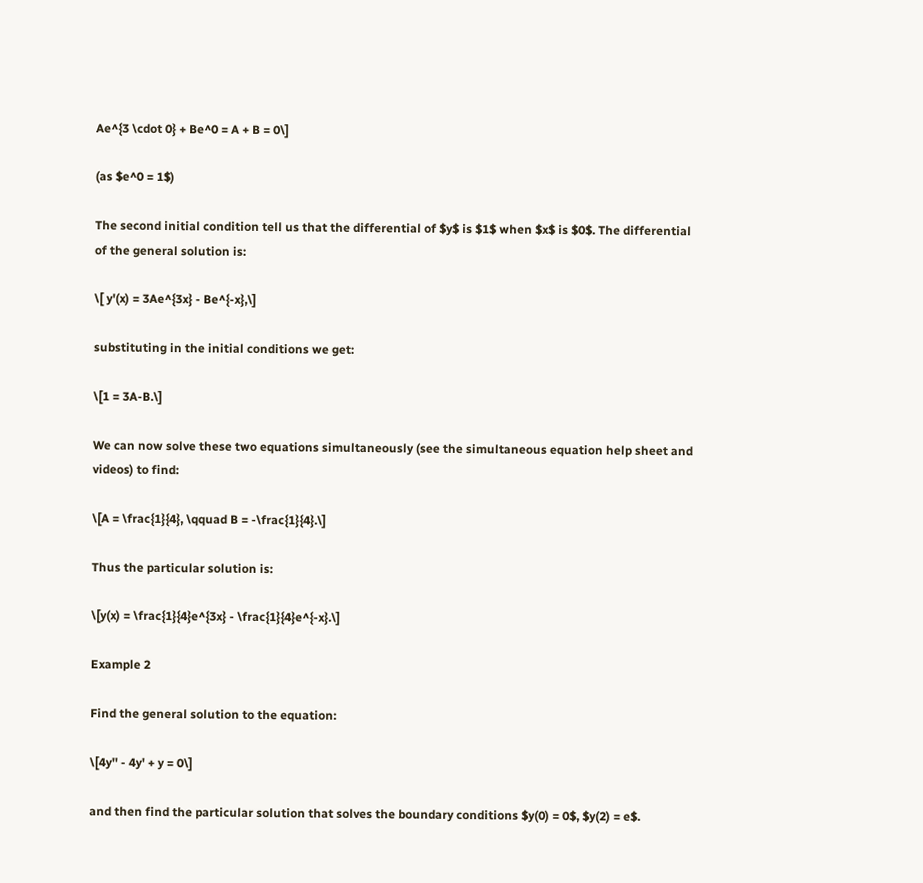Ae^{3 \cdot 0} + Be^0 = A + B = 0\]

(as $e^0 = 1$)

The second initial condition tell us that the differential of $y$ is $1$ when $x$ is $0$. The differential of the general solution is:

\[ y'(x) = 3Ae^{3x} - Be^{-x},\]

substituting in the initial conditions we get:

\[1 = 3A-B.\]

We can now solve these two equations simultaneously (see the simultaneous equation help sheet and videos) to find:

\[A = \frac{1}{4}, \qquad B = -\frac{1}{4}.\]

Thus the particular solution is:

\[y(x) = \frac{1}{4}e^{3x} - \frac{1}{4}e^{-x}.\]

Example 2

Find the general solution to the equation:

\[4y'' - 4y' + y = 0\]

and then find the particular solution that solves the boundary conditions $y(0) = 0$, $y(2) = e$.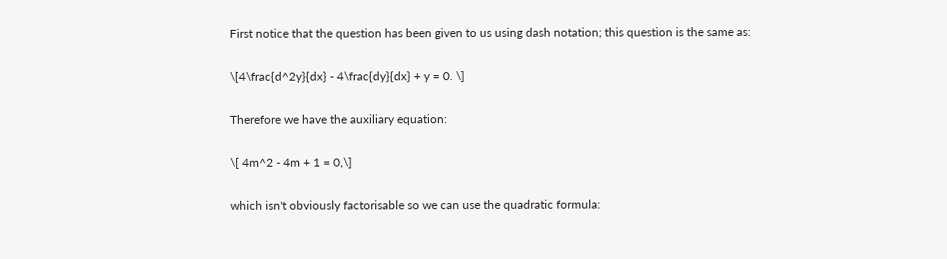First notice that the question has been given to us using dash notation; this question is the same as:

\[4\frac{d^2y}{dx} - 4\frac{dy}{dx} + y = 0. \]

Therefore we have the auxiliary equation:

\[ 4m^2 - 4m + 1 = 0,\]

which isn't obviously factorisable so we can use the quadratic formula: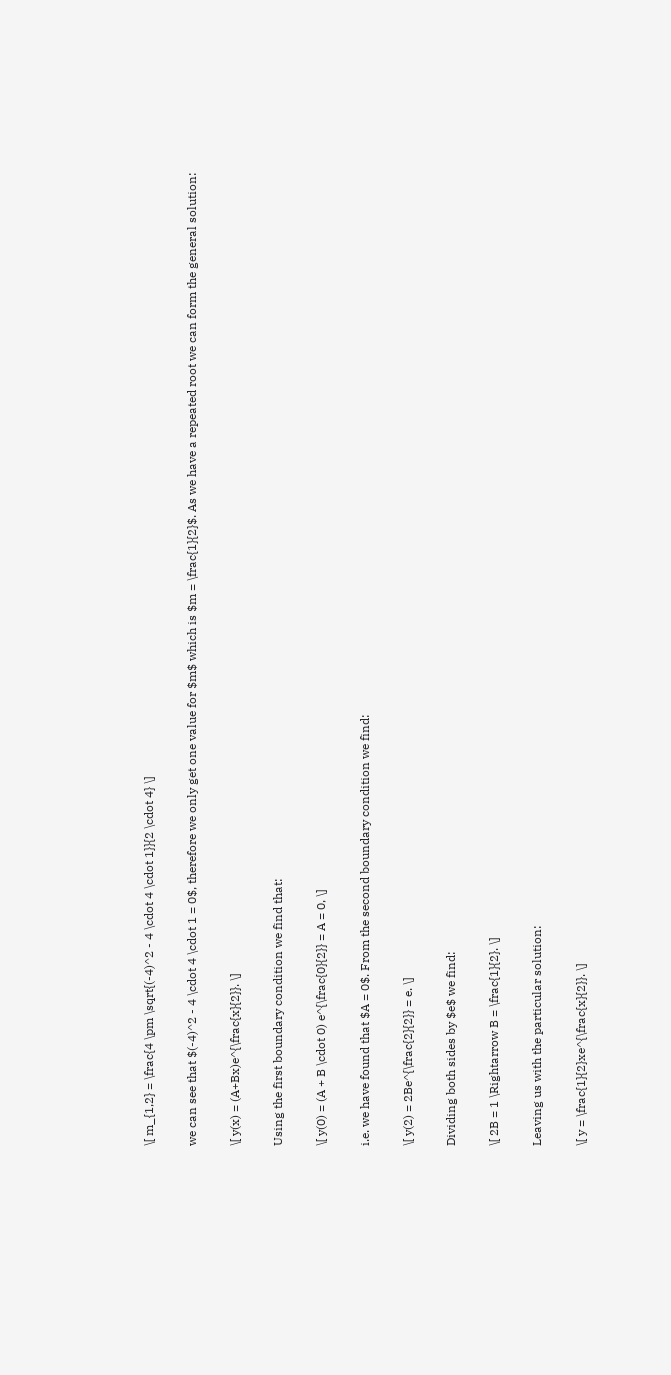\[ m_{1,2} = \frac{4 \pm \sqrt{(-4)^2 - 4 \cdot 4 \cdot 1}}{2 \cdot 4} \]

we can see that $(-4)^2 - 4 \cdot 4 \cdot 1 = 0$, therefore we only get one value for $m$ which is $m = \frac{1}{2}$. As we have a repeated root we can form the general solution:

\[ y(x) = (A+Bx)e^{\frac{x}{2}}. \]

Using the first boundary condition we find that:

\[ y(0) = (A + B \cdot 0) e^{\frac{0}{2}} = A = 0, \]

i.e. we have found that $A = 0$. From the second boundary condition we find:

\[ y(2) = 2Be^{\frac{2}{2}} = e. \]

Dividing both sides by $e$ we find:

\[ 2B = 1 \Rightarrow B = \frac{1}{2}. \]

Leaving us with the particular solution:

\[ y = \frac{1}{2}xe^{\frac{x}{2}}. \]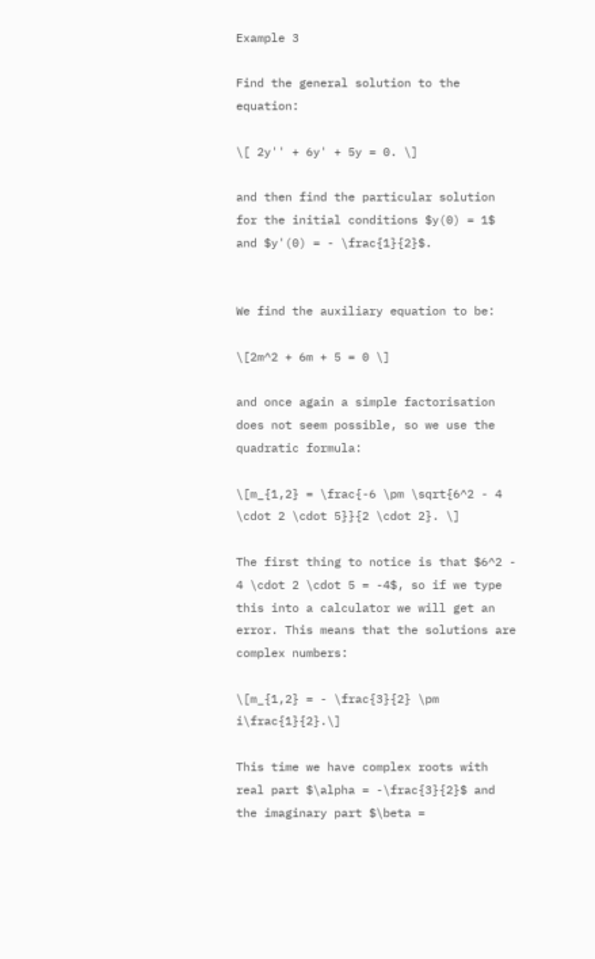Example 3

Find the general solution to the equation:

\[ 2y'' + 6y' + 5y = 0. \]

and then find the particular solution for the initial conditions $y(0) = 1$ and $y'(0) = - \frac{1}{2}$.


We find the auxiliary equation to be:

\[2m^2 + 6m + 5 = 0 \]

and once again a simple factorisation does not seem possible, so we use the quadratic formula:

\[m_{1,2} = \frac{-6 \pm \sqrt{6^2 - 4 \cdot 2 \cdot 5}}{2 \cdot 2}. \]

The first thing to notice is that $6^2 - 4 \cdot 2 \cdot 5 = -4$, so if we type this into a calculator we will get an error. This means that the solutions are complex numbers:

\[m_{1,2} = - \frac{3}{2} \pm i\frac{1}{2}.\]

This time we have complex roots with real part $\alpha = -\frac{3}{2}$ and the imaginary part $\beta =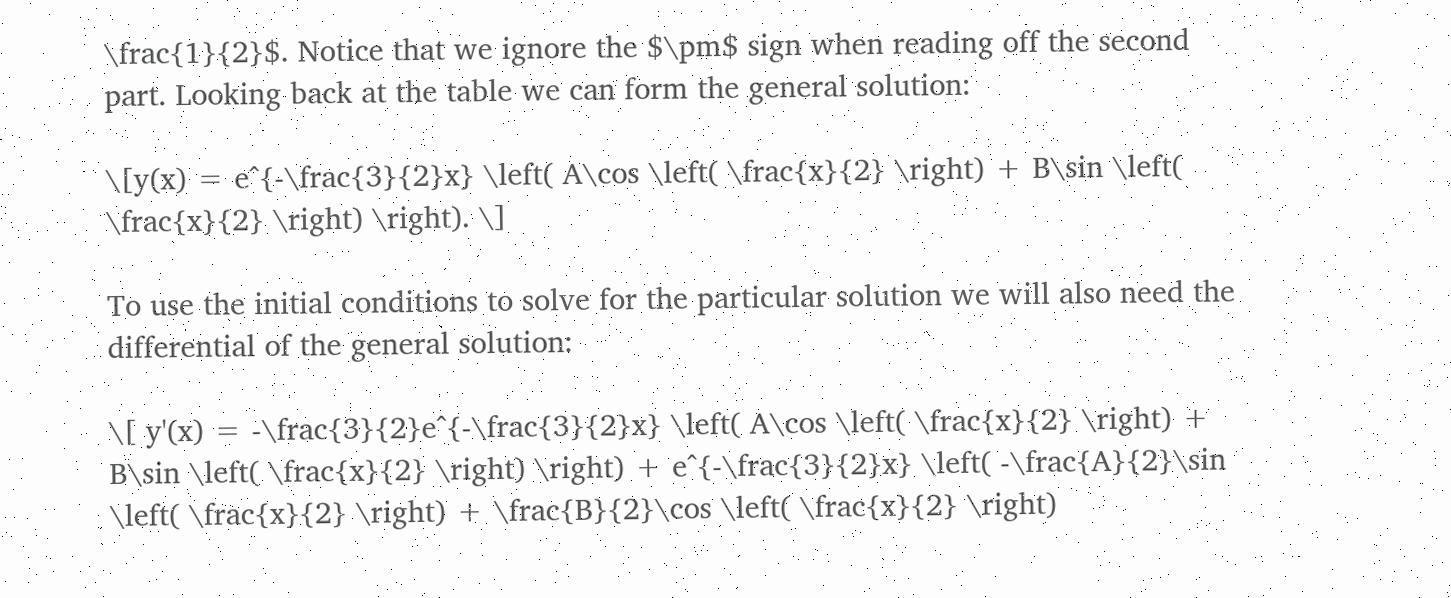\frac{1}{2}$. Notice that we ignore the $\pm$ sign when reading off the second part. Looking back at the table we can form the general solution:

\[y(x) = e^{-\frac{3}{2}x} \left( A\cos \left( \frac{x}{2} \right) + B\sin \left( \frac{x}{2} \right) \right). \]

To use the initial conditions to solve for the particular solution we will also need the differential of the general solution:

\[ y'(x) = -\frac{3}{2}e^{-\frac{3}{2}x} \left( A\cos \left( \frac{x}{2} \right) + B\sin \left( \frac{x}{2} \right) \right) + e^{-\frac{3}{2}x} \left( -\frac{A}{2}\sin \left( \frac{x}{2} \right) + \frac{B}{2}\cos \left( \frac{x}{2} \right)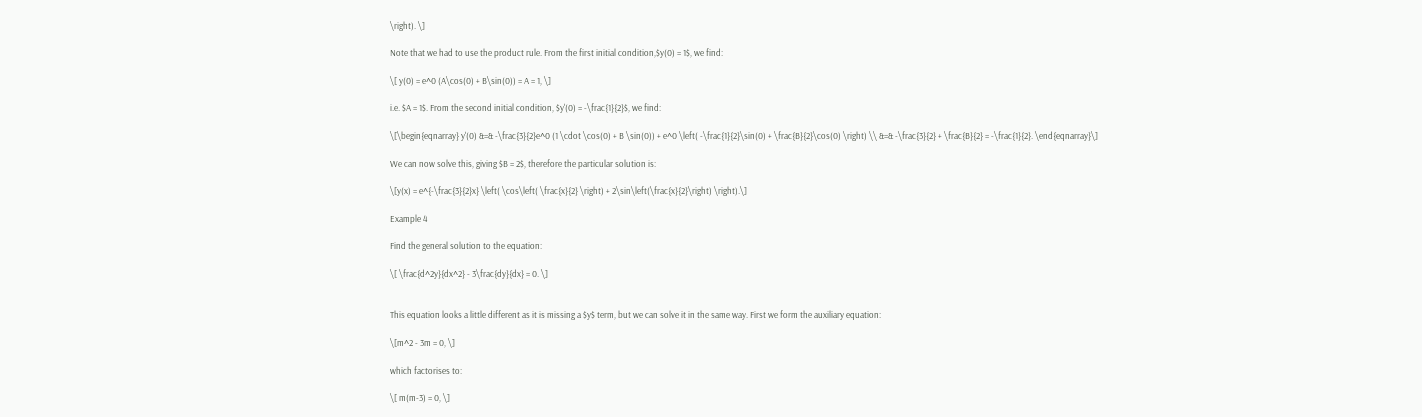\right). \]

Note that we had to use the product rule. From the first initial condition,$y(0) = 1$, we find:

\[ y(0) = e^0 (A\cos(0) + B\sin(0)) = A = 1, \]

i.e. $A = 1$. From the second initial condition, $y'(0) = -\frac{1}{2}$, we find:

\[\begin{eqnarray} y'(0) &=& -\frac{3}{2}e^0 (1 \cdot \cos(0) + B \sin(0)) + e^0 \left( -\frac{1}{2}\sin(0) + \frac{B}{2}\cos(0) \right) \\ &=& -\frac{3}{2} + \frac{B}{2} = -\frac{1}{2}. \end{eqnarray}\]

We can now solve this, giving $B = 2$, therefore the particular solution is:

\[y(x) = e^{-\frac{3}{2}x} \left( \cos\left( \frac{x}{2} \right) + 2\sin\left(\frac{x}{2}\right) \right).\]

Example 4

Find the general solution to the equation:

\[ \frac{d^2y}{dx^2} - 3\frac{dy}{dx} = 0. \]


This equation looks a little different as it is missing a $y$ term, but we can solve it in the same way. First we form the auxiliary equation:

\[m^2 - 3m = 0, \]

which factorises to:

\[ m(m-3) = 0, \]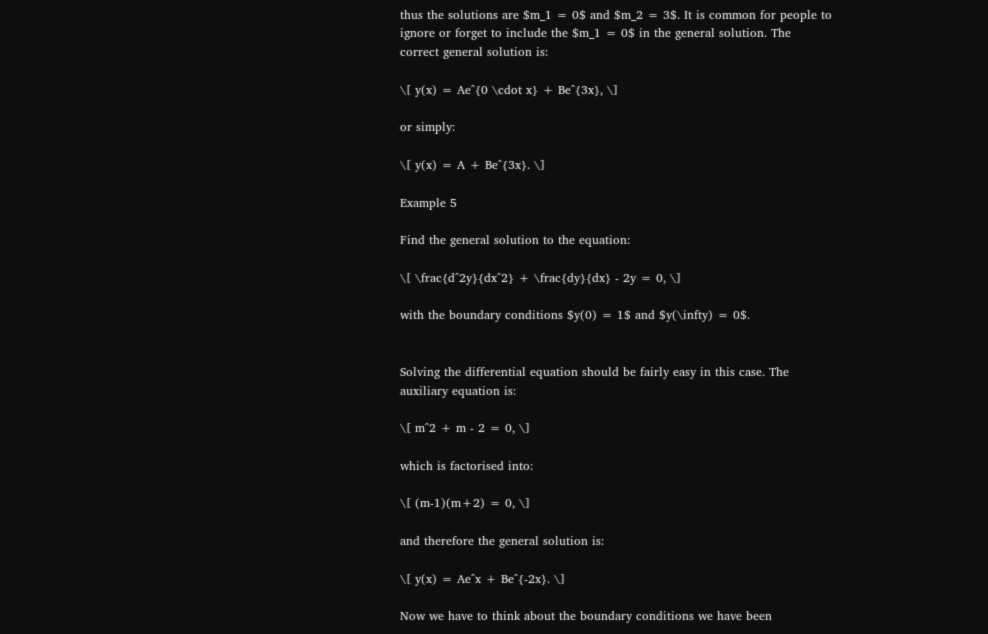thus the solutions are $m_1 = 0$ and $m_2 = 3$. It is common for people to ignore or forget to include the $m_1 = 0$ in the general solution. The correct general solution is:

\[ y(x) = Ae^{0 \cdot x} + Be^{3x}, \]

or simply:

\[ y(x) = A + Be^{3x}. \]

Example 5

Find the general solution to the equation:

\[ \frac{d^2y}{dx^2} + \frac{dy}{dx} - 2y = 0, \]

with the boundary conditions $y(0) = 1$ and $y(\infty) = 0$.


Solving the differential equation should be fairly easy in this case. The auxiliary equation is:

\[ m^2 + m - 2 = 0, \]

which is factorised into:

\[ (m-1)(m+2) = 0, \]

and therefore the general solution is:

\[ y(x) = Ae^x + Be^{-2x}. \]

Now we have to think about the boundary conditions we have been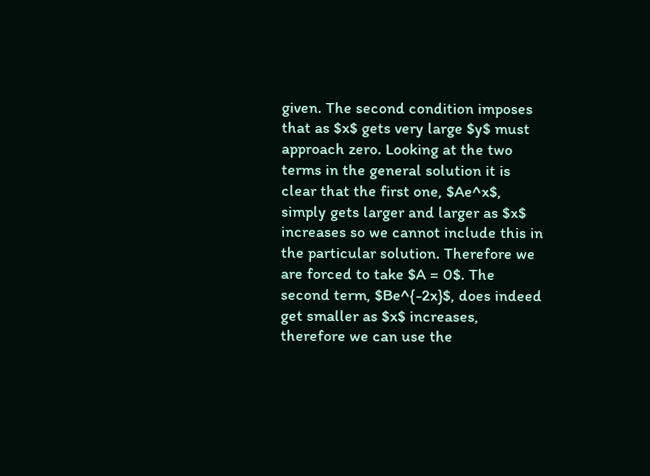given. The second condition imposes that as $x$ gets very large $y$ must approach zero. Looking at the two terms in the general solution it is clear that the first one, $Ae^x$, simply gets larger and larger as $x$ increases so we cannot include this in the particular solution. Therefore we are forced to take $A = 0$. The second term, $Be^{-2x}$, does indeed get smaller as $x$ increases, therefore we can use the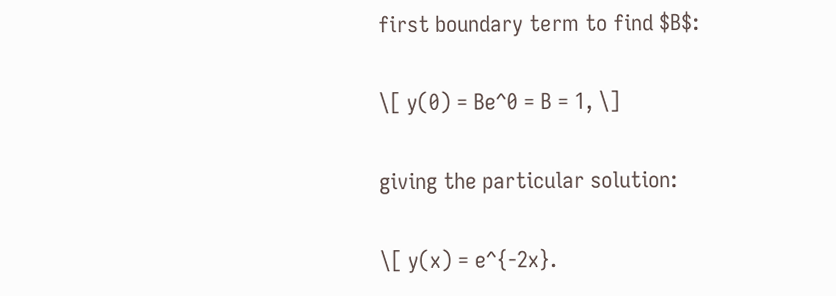first boundary term to find $B$:

\[ y(0) = Be^0 = B = 1, \]

giving the particular solution:

\[ y(x) = e^{-2x}.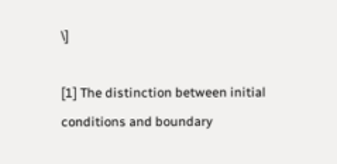\]

[1] The distinction between initial conditions and boundary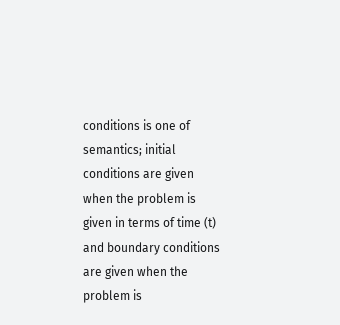conditions is one of semantics; initial conditions are given when the problem is given in terms of time (t) and boundary conditions are given when the problem is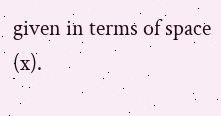given in terms of space (x).